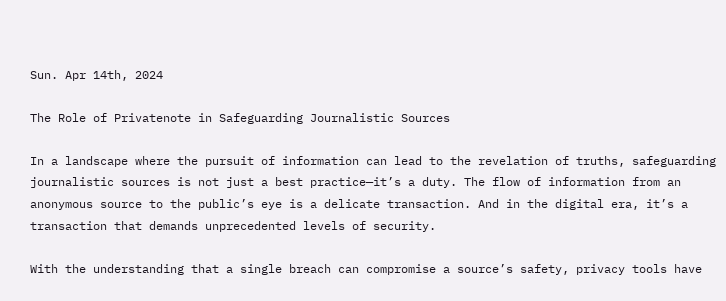Sun. Apr 14th, 2024

The Role of Privatenote in Safeguarding Journalistic Sources

In a landscape where the pursuit of information can lead to the revelation of truths, safeguarding journalistic sources is not just a best practice—it’s a duty. The flow of information from an anonymous source to the public’s eye is a delicate transaction. And in the digital era, it’s a transaction that demands unprecedented levels of security.

With the understanding that a single breach can compromise a source’s safety, privacy tools have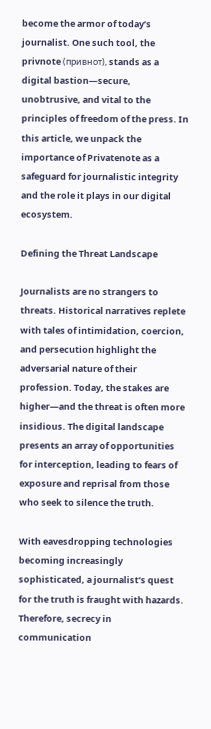become the armor of today’s journalist. One such tool, the privnote (привнот), stands as a digital bastion—secure, unobtrusive, and vital to the principles of freedom of the press. In this article, we unpack the importance of Privatenote as a safeguard for journalistic integrity and the role it plays in our digital ecosystem.

Defining the Threat Landscape

Journalists are no strangers to threats. Historical narratives replete with tales of intimidation, coercion, and persecution highlight the adversarial nature of their profession. Today, the stakes are higher—and the threat is often more insidious. The digital landscape presents an array of opportunities for interception, leading to fears of exposure and reprisal from those who seek to silence the truth.

With eavesdropping technologies becoming increasingly sophisticated, a journalist’s quest for the truth is fraught with hazards. Therefore, secrecy in communication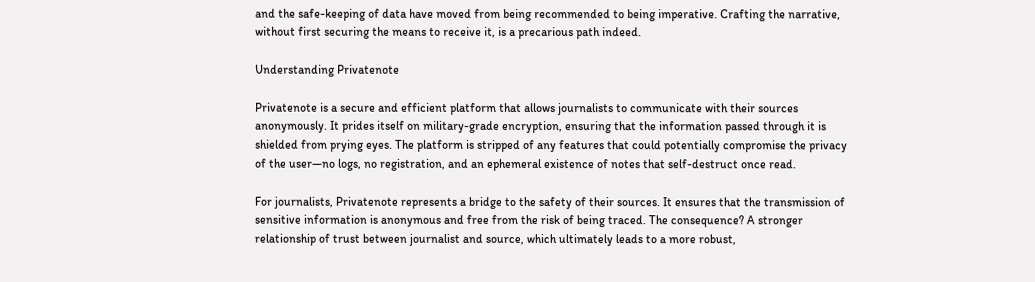and the safe-keeping of data have moved from being recommended to being imperative. Crafting the narrative, without first securing the means to receive it, is a precarious path indeed.

Understanding Privatenote

Privatenote is a secure and efficient platform that allows journalists to communicate with their sources anonymously. It prides itself on military-grade encryption, ensuring that the information passed through it is shielded from prying eyes. The platform is stripped of any features that could potentially compromise the privacy of the user—no logs, no registration, and an ephemeral existence of notes that self-destruct once read.

For journalists, Privatenote represents a bridge to the safety of their sources. It ensures that the transmission of sensitive information is anonymous and free from the risk of being traced. The consequence? A stronger relationship of trust between journalist and source, which ultimately leads to a more robust,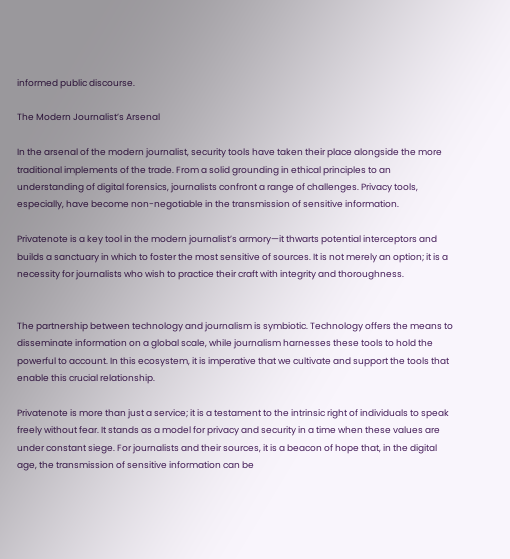informed public discourse.

The Modern Journalist’s Arsenal

In the arsenal of the modern journalist, security tools have taken their place alongside the more traditional implements of the trade. From a solid grounding in ethical principles to an understanding of digital forensics, journalists confront a range of challenges. Privacy tools, especially, have become non-negotiable in the transmission of sensitive information.

Privatenote is a key tool in the modern journalist’s armory—it thwarts potential interceptors and builds a sanctuary in which to foster the most sensitive of sources. It is not merely an option; it is a necessity for journalists who wish to practice their craft with integrity and thoroughness.


The partnership between technology and journalism is symbiotic. Technology offers the means to disseminate information on a global scale, while journalism harnesses these tools to hold the powerful to account. In this ecosystem, it is imperative that we cultivate and support the tools that enable this crucial relationship.

Privatenote is more than just a service; it is a testament to the intrinsic right of individuals to speak freely without fear. It stands as a model for privacy and security in a time when these values are under constant siege. For journalists and their sources, it is a beacon of hope that, in the digital age, the transmission of sensitive information can be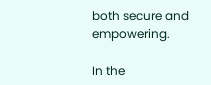both secure and empowering.

In the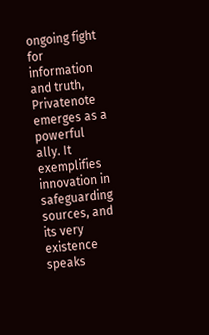ongoing fight for information and truth, Privatenote emerges as a powerful ally. It exemplifies innovation in safeguarding sources, and its very existence speaks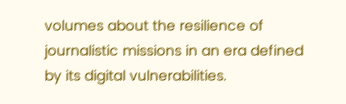volumes about the resilience of journalistic missions in an era defined by its digital vulnerabilities.